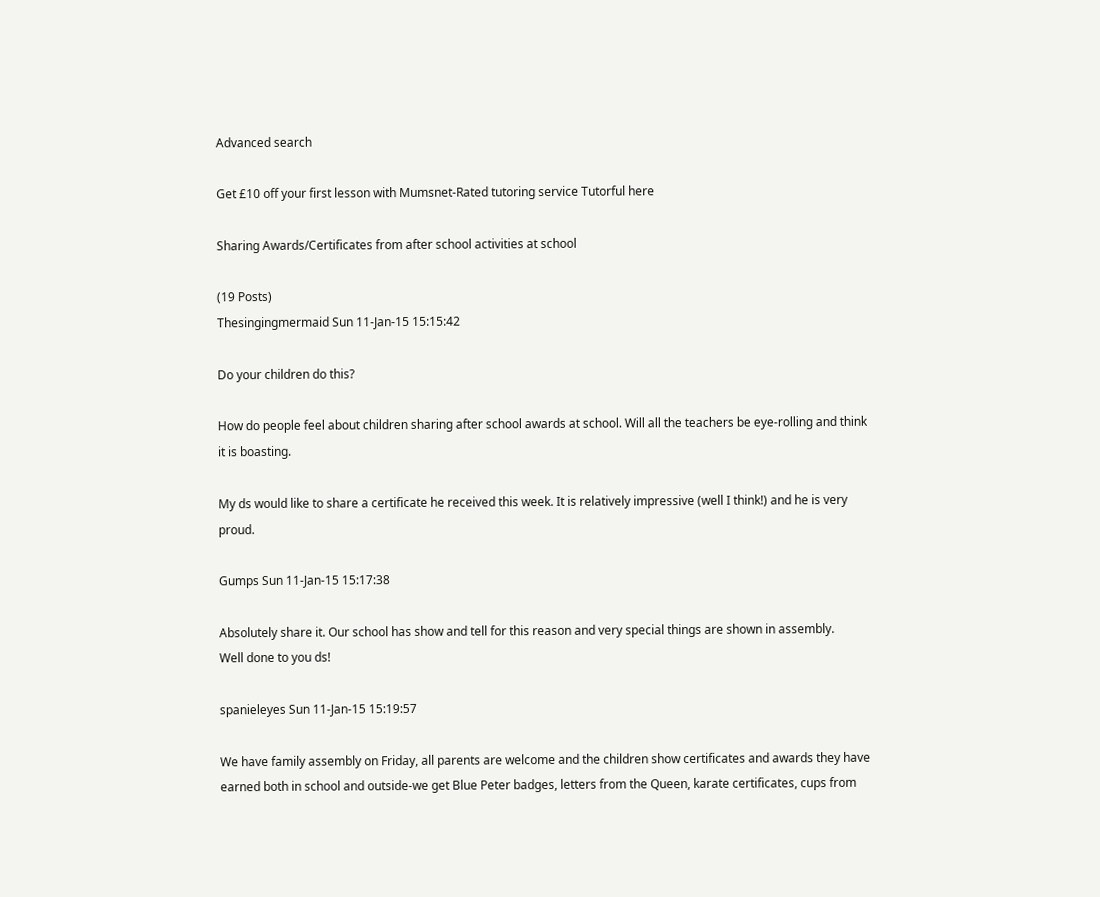Advanced search

Get £10 off your first lesson with Mumsnet-Rated tutoring service Tutorful here

Sharing Awards/Certificates from after school activities at school

(19 Posts)
Thesingingmermaid Sun 11-Jan-15 15:15:42

Do your children do this?

How do people feel about children sharing after school awards at school. Will all the teachers be eye-rolling and think it is boasting.

My ds would like to share a certificate he received this week. It is relatively impressive (well I think!) and he is very proud.

Gumps Sun 11-Jan-15 15:17:38

Absolutely share it. Our school has show and tell for this reason and very special things are shown in assembly.
Well done to you ds!

spanieleyes Sun 11-Jan-15 15:19:57

We have family assembly on Friday, all parents are welcome and the children show certificates and awards they have earned both in school and outside-we get Blue Peter badges, letters from the Queen, karate certificates, cups from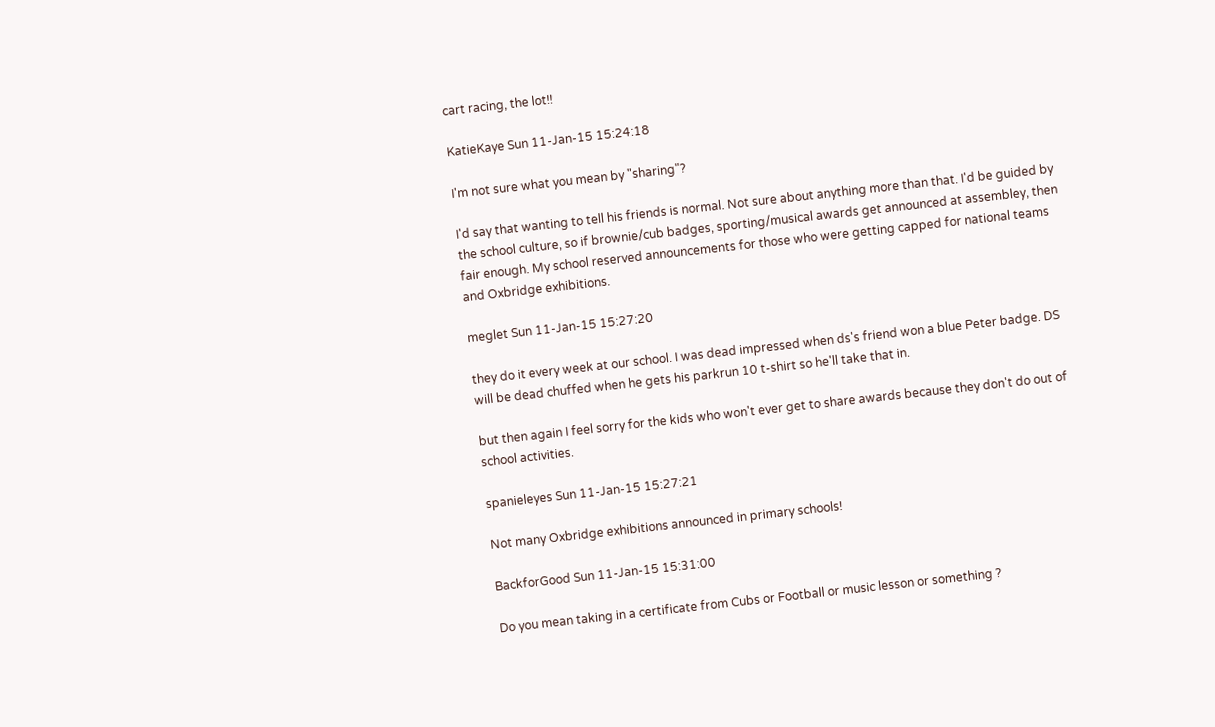cart racing, the lot!!

KatieKaye Sun 11-Jan-15 15:24:18

I'm not sure what you mean by "sharing"?

I'd say that wanting to tell his friends is normal. Not sure about anything more than that. I'd be guided by the school culture, so if brownie/cub badges, sporting/musical awards get announced at assembley, then fair enough. My school reserved announcements for those who were getting capped for national teams and Oxbridge exhibitions.

meglet Sun 11-Jan-15 15:27:20

they do it every week at our school. I was dead impressed when ds's friend won a blue Peter badge. DS will be dead chuffed when he gets his parkrun 10 t-shirt so he'll take that in.

but then again I feel sorry for the kids who won't ever get to share awards because they don't do out of school activities.

spanieleyes Sun 11-Jan-15 15:27:21

Not many Oxbridge exhibitions announced in primary schools!

BackforGood Sun 11-Jan-15 15:31:00

Do you mean taking in a certificate from Cubs or Football or music lesson or something ?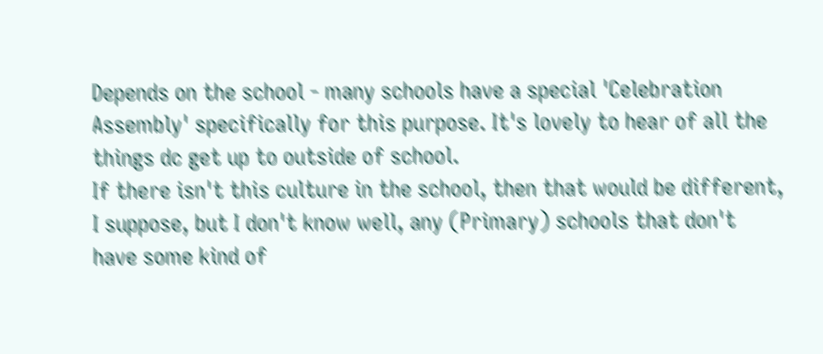Depends on the school - many schools have a special 'Celebration Assembly' specifically for this purpose. It's lovely to hear of all the things dc get up to outside of school.
If there isn't this culture in the school, then that would be different, I suppose, but I don't know well, any (Primary) schools that don't have some kind of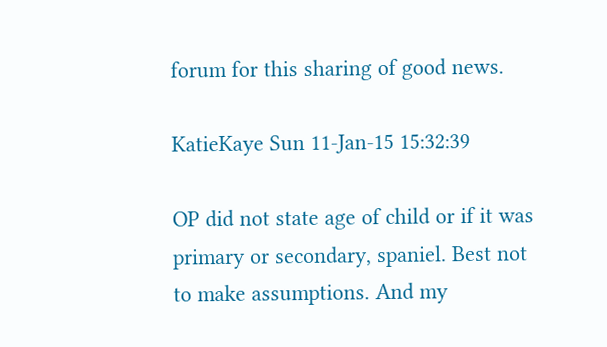forum for this sharing of good news.

KatieKaye Sun 11-Jan-15 15:32:39

OP did not state age of child or if it was primary or secondary, spaniel. Best not to make assumptions. And my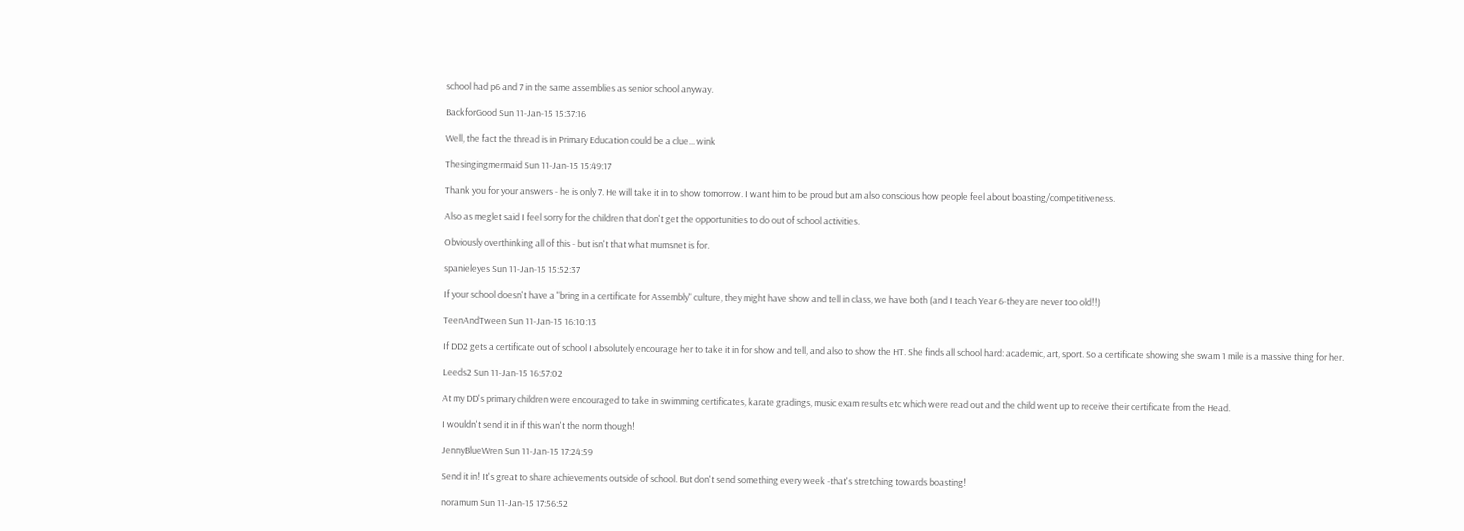school had p6 and 7 in the same assemblies as senior school anyway.

BackforGood Sun 11-Jan-15 15:37:16

Well, the fact the thread is in Primary Education could be a clue... wink

Thesingingmermaid Sun 11-Jan-15 15:49:17

Thank you for your answers - he is only 7. He will take it in to show tomorrow. I want him to be proud but am also conscious how people feel about boasting/competitiveness.

Also as meglet said I feel sorry for the children that don't get the opportunities to do out of school activities.

Obviously overthinking all of this - but isn't that what mumsnet is for.

spanieleyes Sun 11-Jan-15 15:52:37

If your school doesn't have a "bring in a certificate for Assembly" culture, they might have show and tell in class, we have both (and I teach Year 6-they are never too old!!)

TeenAndTween Sun 11-Jan-15 16:10:13

If DD2 gets a certificate out of school I absolutely encourage her to take it in for show and tell, and also to show the HT. She finds all school hard: academic, art, sport. So a certificate showing she swam 1 mile is a massive thing for her.

Leeds2 Sun 11-Jan-15 16:57:02

At my DD's primary children were encouraged to take in swimming certificates, karate gradings, music exam results etc which were read out and the child went up to receive their certificate from the Head.

I wouldn't send it in if this wan't the norm though!

JennyBlueWren Sun 11-Jan-15 17:24:59

Send it in! It's great to share achievements outside of school. But don't send something every week -that's stretching towards boasting!

noramum Sun 11-Jan-15 17:56:52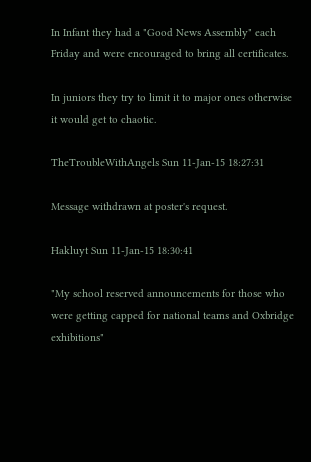In Infant they had a "Good News Assembly" each Friday and were encouraged to bring all certificates.

In juniors they try to limit it to major ones otherwise it would get to chaotic.

TheTroubleWithAngels Sun 11-Jan-15 18:27:31

Message withdrawn at poster's request.

Hakluyt Sun 11-Jan-15 18:30:41

"My school reserved announcements for those who were getting capped for national teams and Oxbridge exhibitions"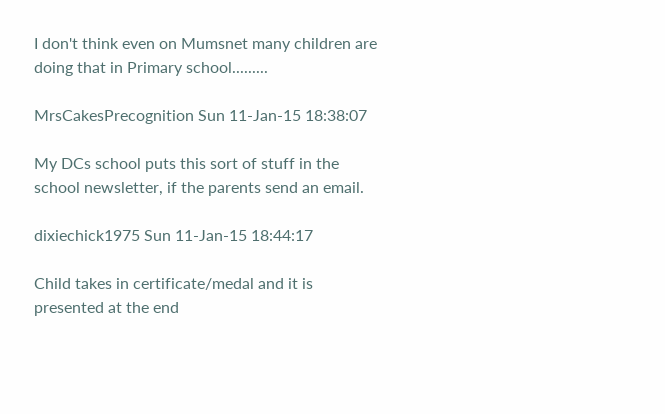I don't think even on Mumsnet many children are doing that in Primary school.........

MrsCakesPrecognition Sun 11-Jan-15 18:38:07

My DCs school puts this sort of stuff in the school newsletter, if the parents send an email.

dixiechick1975 Sun 11-Jan-15 18:44:17

Child takes in certificate/medal and it is presented at the end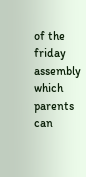of the friday assembly which parents can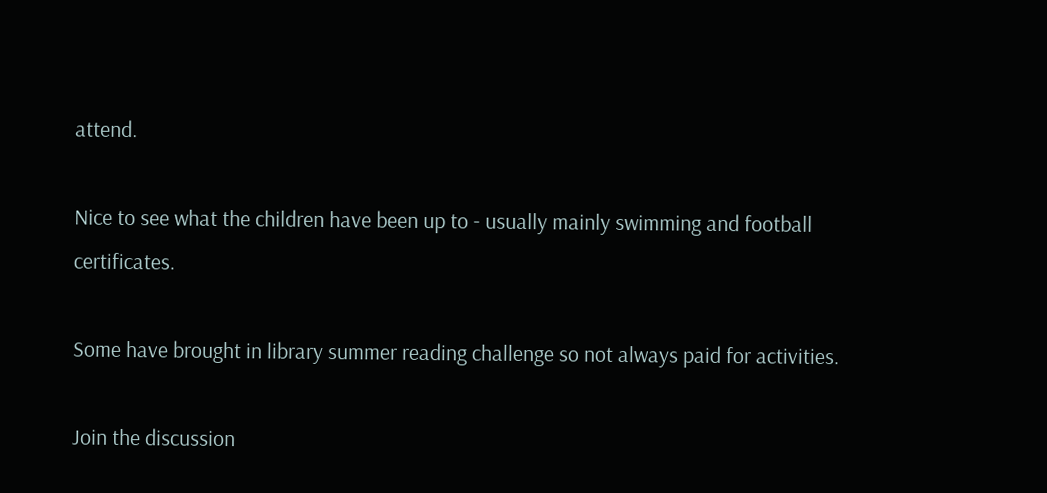attend.

Nice to see what the children have been up to - usually mainly swimming and football certificates.

Some have brought in library summer reading challenge so not always paid for activities.

Join the discussion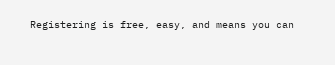Registering is free, easy, and means you can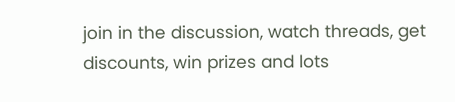join in the discussion, watch threads, get discounts, win prizes and lots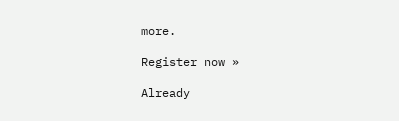more.

Register now »

Already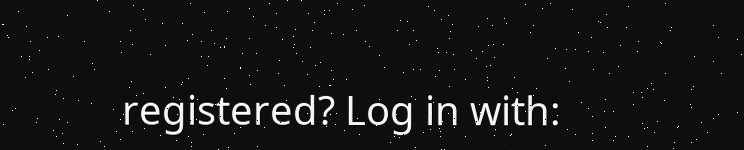registered? Log in with: